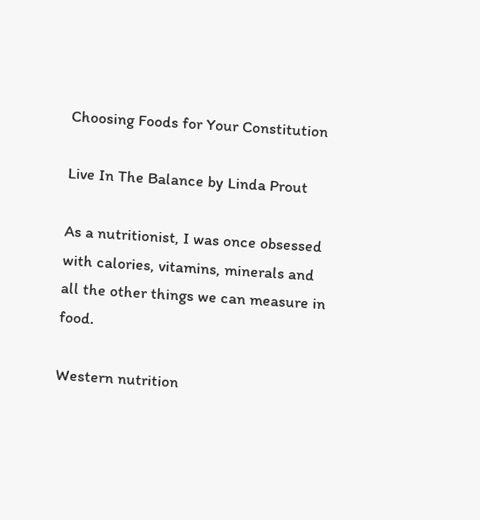Choosing Foods for Your Constitution

Live In The Balance by Linda Prout

As a nutritionist, I was once obsessed with calories, vitamins, minerals and all the other things we can measure in food.

Western nutrition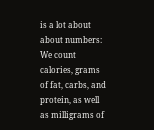is a lot about about numbers: We count calories, grams of fat, carbs, and protein, as well as milligrams of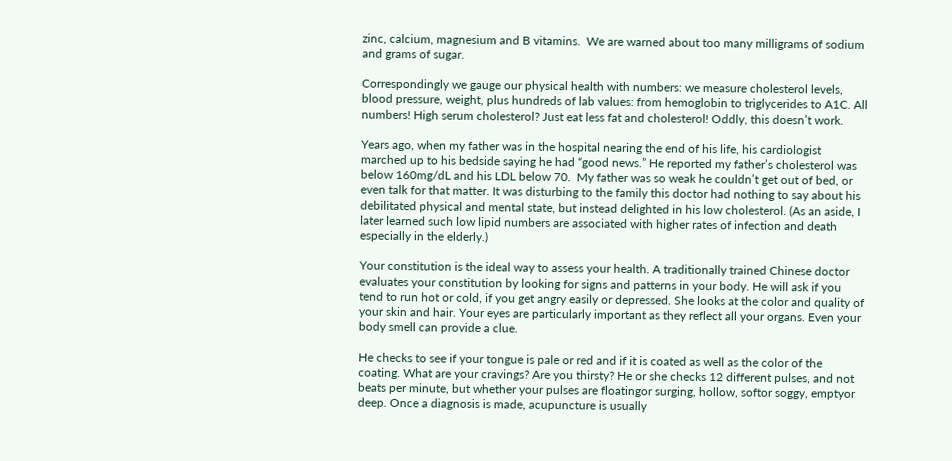zinc, calcium, magnesium and B vitamins.  We are warned about too many milligrams of sodium and grams of sugar.

Correspondingly we gauge our physical health with numbers: we measure cholesterol levels, blood pressure, weight, plus hundreds of lab values: from hemoglobin to triglycerides to A1C. All numbers! High serum cholesterol? Just eat less fat and cholesterol! Oddly, this doesn’t work.

Years ago, when my father was in the hospital nearing the end of his life, his cardiologist marched up to his bedside saying he had “good news.” He reported my father’s cholesterol was below 160mg/dL and his LDL below 70.  My father was so weak he couldn’t get out of bed, or even talk for that matter. It was disturbing to the family this doctor had nothing to say about his debilitated physical and mental state, but instead delighted in his low cholesterol. (As an aside, I later learned such low lipid numbers are associated with higher rates of infection and death especially in the elderly.)

Your constitution is the ideal way to assess your health. A traditionally trained Chinese doctor evaluates your constitution by looking for signs and patterns in your body. He will ask if you tend to run hot or cold, if you get angry easily or depressed. She looks at the color and quality of your skin and hair. Your eyes are particularly important as they reflect all your organs. Even your body smell can provide a clue.

He checks to see if your tongue is pale or red and if it is coated as well as the color of the coating. What are your cravings? Are you thirsty? He or she checks 12 different pulses, and not beats per minute, but whether your pulses are floatingor surging, hollow, softor soggy, emptyor deep. Once a diagnosis is made, acupuncture is usually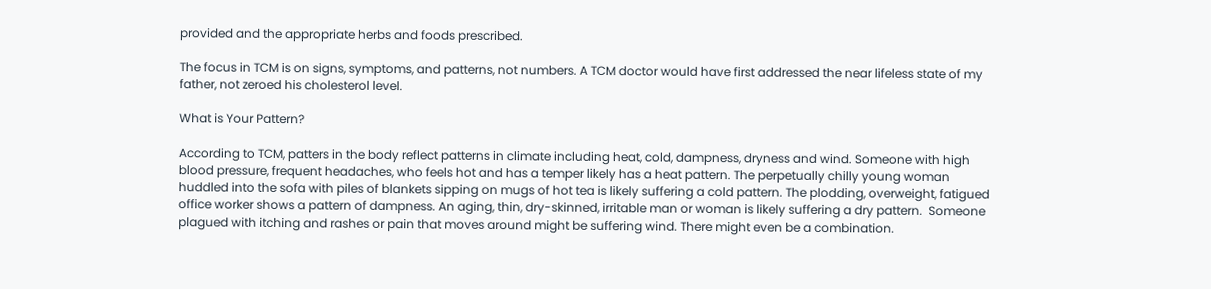provided and the appropriate herbs and foods prescribed.

The focus in TCM is on signs, symptoms, and patterns, not numbers. A TCM doctor would have first addressed the near lifeless state of my father, not zeroed his cholesterol level.

What is Your Pattern?

According to TCM, patters in the body reflect patterns in climate including heat, cold, dampness, dryness and wind. Someone with high blood pressure, frequent headaches, who feels hot and has a temper likely has a heat pattern. The perpetually chilly young woman huddled into the sofa with piles of blankets sipping on mugs of hot tea is likely suffering a cold pattern. The plodding, overweight, fatigued office worker shows a pattern of dampness. An aging, thin, dry-skinned, irritable man or woman is likely suffering a dry pattern.  Someone plagued with itching and rashes or pain that moves around might be suffering wind. There might even be a combination.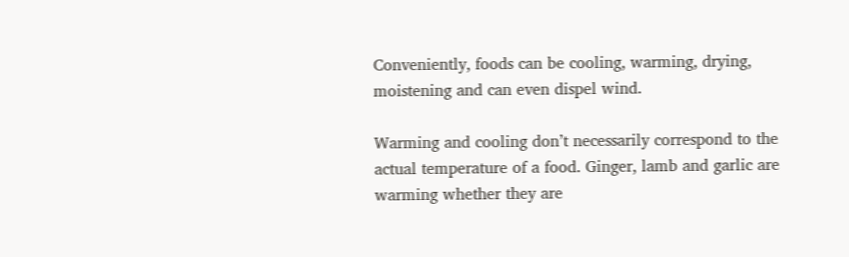Conveniently, foods can be cooling, warming, drying, moistening and can even dispel wind.

Warming and cooling don’t necessarily correspond to the actual temperature of a food. Ginger, lamb and garlic are warming whether they are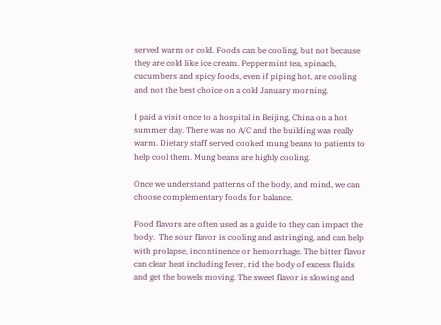served warm or cold. Foods can be cooling, but not because they are cold like ice cream. Peppermint tea, spinach, cucumbers and spicy foods, even if piping hot, are cooling and not the best choice on a cold January morning.

I paid a visit once to a hospital in Beijing, China on a hot summer day. There was no A/C and the building was really warm. Dietary staff served cooked mung beans to patients to help cool them. Mung beans are highly cooling.

Once we understand patterns of the body, and mind, we can choose complementary foods for balance.

Food flavors are often used as a guide to they can impact the body.  The sour flavor is cooling and astringing, and can help with prolapse, incontinence or hemorrhage. The bitter flavor can clear heat including fever, rid the body of excess fluids and get the bowels moving. The sweet flavor is slowing and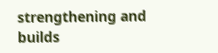strengthening and builds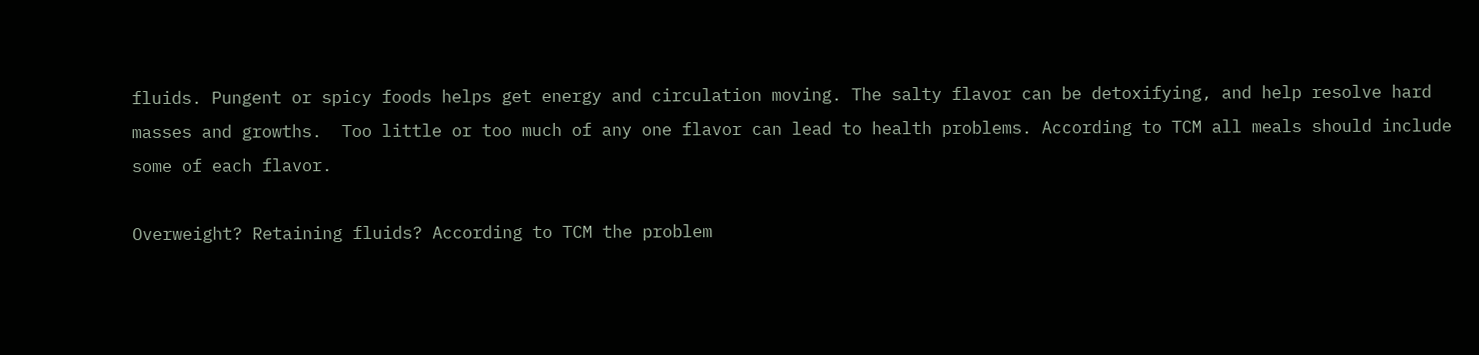fluids. Pungent or spicy foods helps get energy and circulation moving. The salty flavor can be detoxifying, and help resolve hard masses and growths.  Too little or too much of any one flavor can lead to health problems. According to TCM all meals should include some of each flavor.

Overweight? Retaining fluids? According to TCM the problem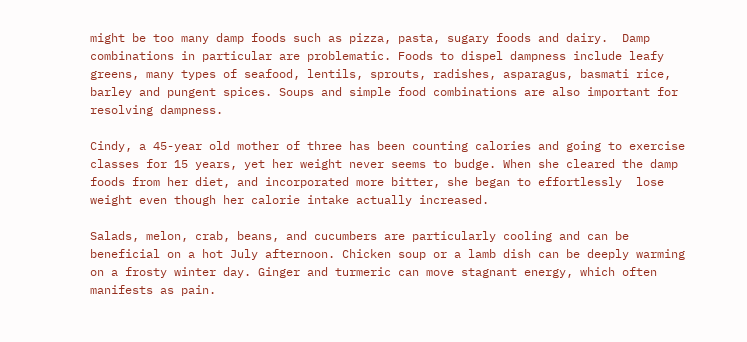might be too many damp foods such as pizza, pasta, sugary foods and dairy.  Damp combinations in particular are problematic. Foods to dispel dampness include leafy greens, many types of seafood, lentils, sprouts, radishes, asparagus, basmati rice, barley and pungent spices. Soups and simple food combinations are also important for resolving dampness.

Cindy, a 45-year old mother of three has been counting calories and going to exercise classes for 15 years, yet her weight never seems to budge. When she cleared the damp foods from her diet, and incorporated more bitter, she began to effortlessly  lose weight even though her calorie intake actually increased.

Salads, melon, crab, beans, and cucumbers are particularly cooling and can be beneficial on a hot July afternoon. Chicken soup or a lamb dish can be deeply warming on a frosty winter day. Ginger and turmeric can move stagnant energy, which often manifests as pain.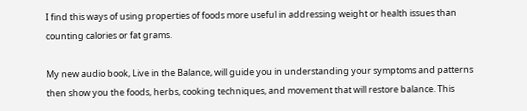I find this ways of using properties of foods more useful in addressing weight or health issues than counting calories or fat grams.

My new audio book, Live in the Balance, will guide you in understanding your symptoms and patterns then show you the foods, herbs, cooking techniques, and movement that will restore balance. This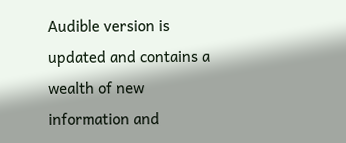Audible version is updated and contains a wealth of new information and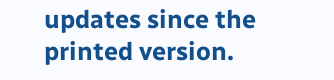updates since the printed version.